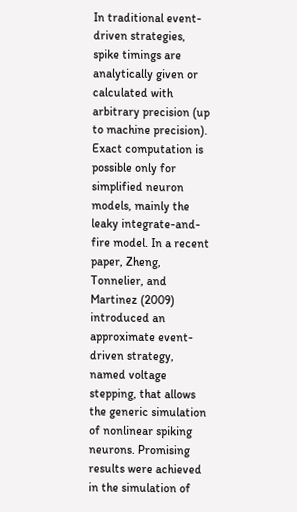In traditional event-driven strategies, spike timings are analytically given or calculated with arbitrary precision (up to machine precision). Exact computation is possible only for simplified neuron models, mainly the leaky integrate-and-fire model. In a recent paper, Zheng, Tonnelier, and Martinez (2009) introduced an approximate event-driven strategy, named voltage stepping, that allows the generic simulation of nonlinear spiking neurons. Promising results were achieved in the simulation of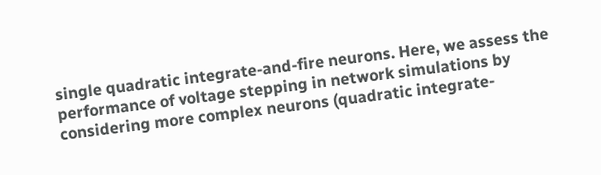single quadratic integrate-and-fire neurons. Here, we assess the performance of voltage stepping in network simulations by considering more complex neurons (quadratic integrate-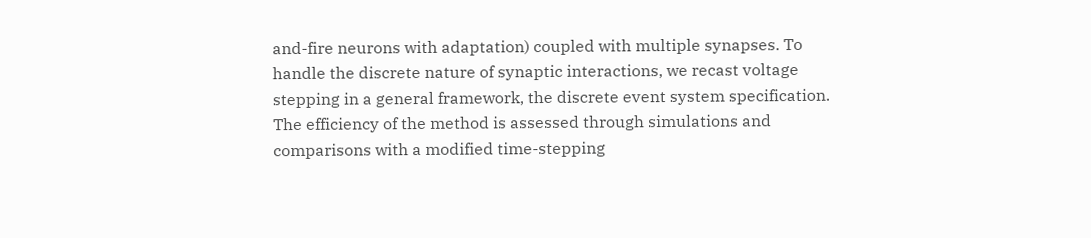and-fire neurons with adaptation) coupled with multiple synapses. To handle the discrete nature of synaptic interactions, we recast voltage stepping in a general framework, the discrete event system specification. The efficiency of the method is assessed through simulations and comparisons with a modified time-stepping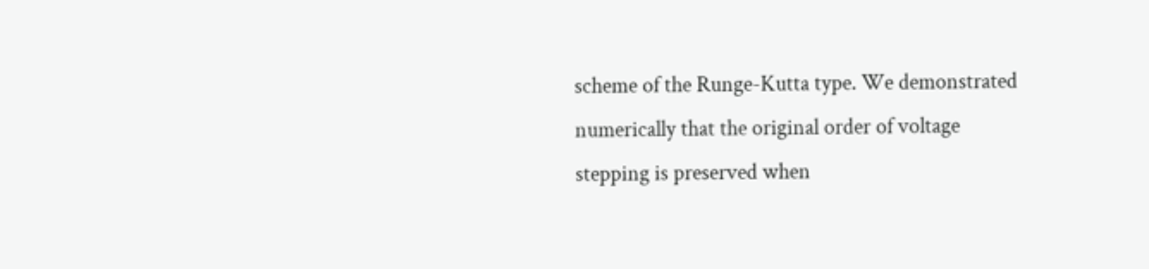scheme of the Runge-Kutta type. We demonstrated numerically that the original order of voltage stepping is preserved when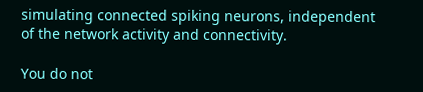simulating connected spiking neurons, independent of the network activity and connectivity.

You do not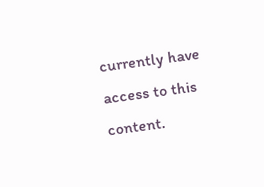currently have access to this content.